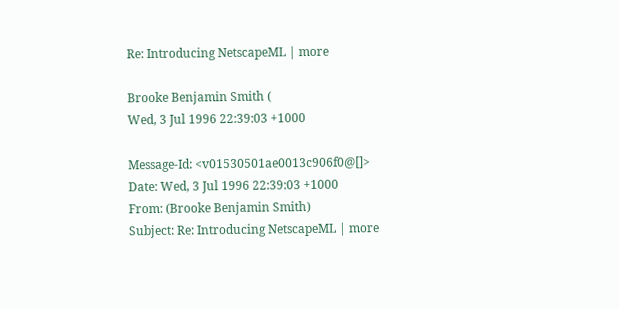Re: Introducing NetscapeML | more

Brooke Benjamin Smith (
Wed, 3 Jul 1996 22:39:03 +1000

Message-Id: <v01530501ae0013c906f0@[]>
Date: Wed, 3 Jul 1996 22:39:03 +1000
From: (Brooke Benjamin Smith)
Subject: Re: Introducing NetscapeML | more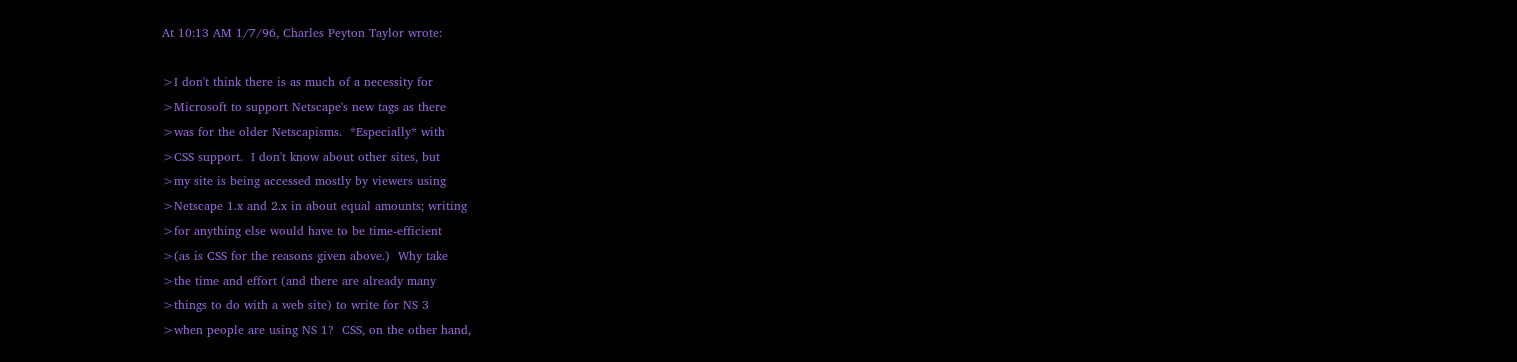At 10:13 AM 1/7/96, Charles Peyton Taylor wrote:

>I don't think there is as much of a necessity for
>Microsoft to support Netscape's new tags as there
>was for the older Netscapisms.  *Especially* with
>CSS support.  I don't know about other sites, but
>my site is being accessed mostly by viewers using
>Netscape 1.x and 2.x in about equal amounts; writing
>for anything else would have to be time-efficient
>(as is CSS for the reasons given above.)  Why take
>the time and effort (and there are already many
>things to do with a web site) to write for NS 3
>when people are using NS 1?  CSS, on the other hand,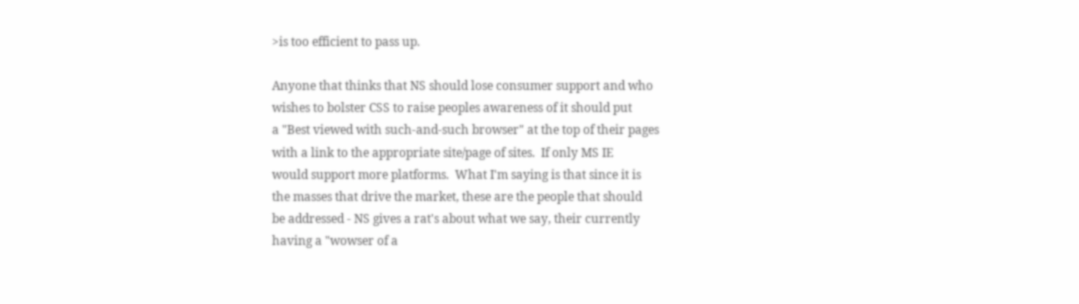>is too efficient to pass up.

Anyone that thinks that NS should lose consumer support and who
wishes to bolster CSS to raise peoples awareness of it should put
a "Best viewed with such-and-such browser" at the top of their pages
with a link to the appropriate site/page of sites.  If only MS IE
would support more platforms.  What I'm saying is that since it is
the masses that drive the market, these are the people that should
be addressed - NS gives a rat's about what we say, their currently
having a "wowser of a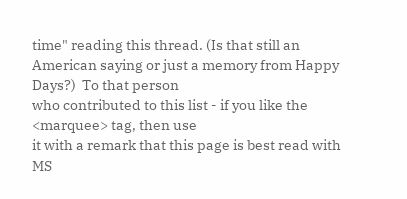time" reading this thread. (Is that still an
American saying or just a memory from Happy Days?)  To that person
who contributed to this list - if you like the <marquee> tag, then use
it with a remark that this page is best read with MS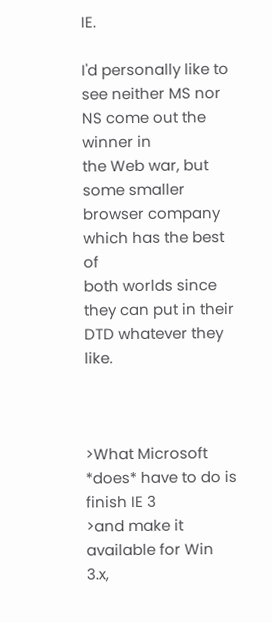IE.

I'd personally like to see neither MS nor NS come out the winner in
the Web war, but some smaller browser company which has the best of
both worlds since they can put in their DTD whatever they like.



>What Microsoft *does* have to do is finish IE 3
>and make it available for Win 3.x,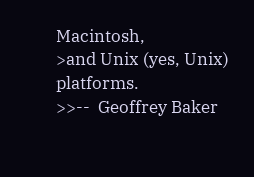Macintosh,
>and Unix (yes, Unix) platforms.
>>--  Geoffrey Baker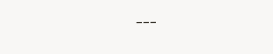---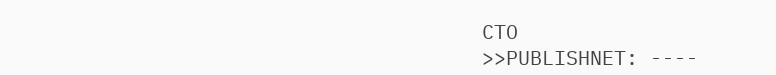CTO
>>PUBLISHNET: ----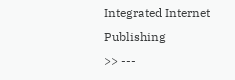Integrated Internet Publishing
>> ---